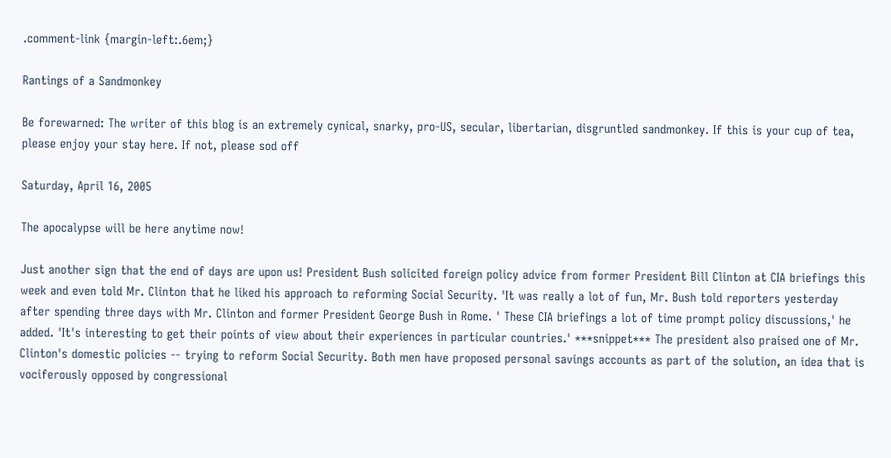.comment-link {margin-left:.6em;}

Rantings of a Sandmonkey

Be forewarned: The writer of this blog is an extremely cynical, snarky, pro-US, secular, libertarian, disgruntled sandmonkey. If this is your cup of tea, please enjoy your stay here. If not, please sod off

Saturday, April 16, 2005

The apocalypse will be here anytime now!

Just another sign that the end of days are upon us! President Bush solicited foreign policy advice from former President Bill Clinton at CIA briefings this week and even told Mr. Clinton that he liked his approach to reforming Social Security. 'It was really a lot of fun, Mr. Bush told reporters yesterday after spending three days with Mr. Clinton and former President George Bush in Rome. ' These CIA briefings a lot of time prompt policy discussions,' he added. 'It's interesting to get their points of view about their experiences in particular countries.' ***snippet*** The president also praised one of Mr. Clinton's domestic policies -- trying to reform Social Security. Both men have proposed personal savings accounts as part of the solution, an idea that is vociferously opposed by congressional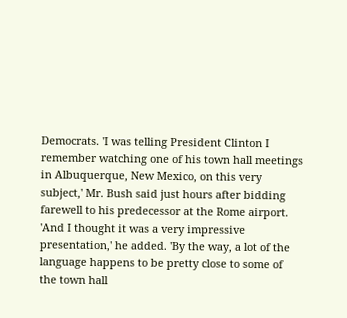Democrats. 'I was telling President Clinton I remember watching one of his town hall meetings in Albuquerque, New Mexico, on this very subject,' Mr. Bush said just hours after bidding farewell to his predecessor at the Rome airport. 'And I thought it was a very impressive presentation,' he added. 'By the way, a lot of the language happens to be pretty close to some of the town hall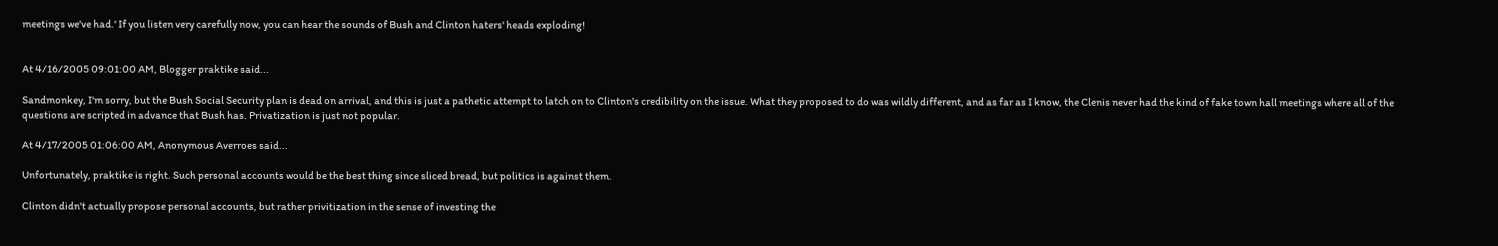meetings we've had.' If you listen very carefully now, you can hear the sounds of Bush and Clinton haters' heads exploding!


At 4/16/2005 09:01:00 AM, Blogger praktike said...

Sandmonkey, I'm sorry, but the Bush Social Security plan is dead on arrival, and this is just a pathetic attempt to latch on to Clinton's credibility on the issue. What they proposed to do was wildly different, and as far as I know, the Clenis never had the kind of fake town hall meetings where all of the questions are scripted in advance that Bush has. Privatization is just not popular.

At 4/17/2005 01:06:00 AM, Anonymous Averroes said...

Unfortunately, praktike is right. Such personal accounts would be the best thing since sliced bread, but politics is against them.

Clinton didn't actually propose personal accounts, but rather privitization in the sense of investing the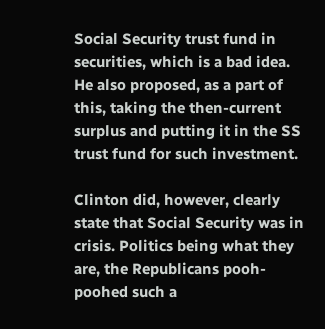Social Security trust fund in securities, which is a bad idea. He also proposed, as a part of this, taking the then-current surplus and putting it in the SS trust fund for such investment.

Clinton did, however, clearly state that Social Security was in crisis. Politics being what they are, the Republicans pooh-poohed such a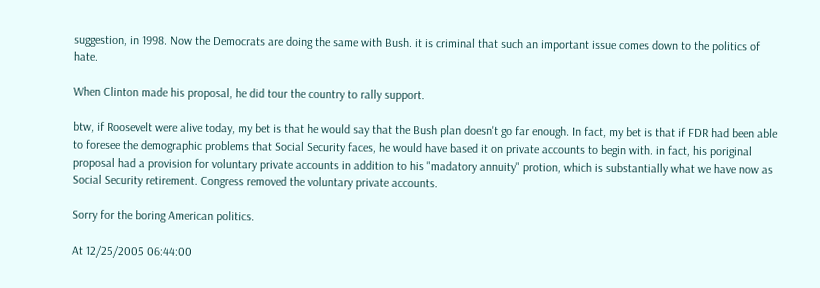suggestion, in 1998. Now the Democrats are doing the same with Bush. it is criminal that such an important issue comes down to the politics of hate.

When Clinton made his proposal, he did tour the country to rally support.

btw, if Roosevelt were alive today, my bet is that he would say that the Bush plan doesn't go far enough. In fact, my bet is that if FDR had been able to foresee the demographic problems that Social Security faces, he would have based it on private accounts to begin with. in fact, his poriginal proposal had a provision for voluntary private accounts in addition to his "madatory annuity" protion, which is substantially what we have now as Social Security retirement. Congress removed the voluntary private accounts.

Sorry for the boring American politics.

At 12/25/2005 06:44:00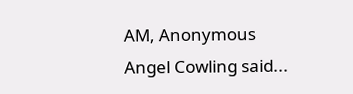AM, Anonymous Angel Cowling said...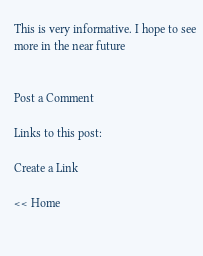This is very informative. I hope to see more in the near future


Post a Comment

Links to this post:

Create a Link

<< Home